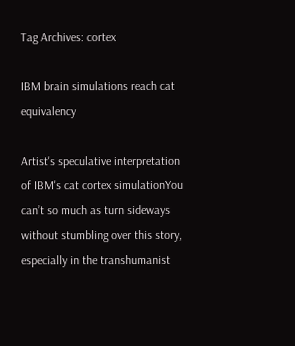Tag Archives: cortex

IBM brain simulations reach cat equivalency

Artist's speculative interpretation of IBM's cat cortex simulationYou can’t so much as turn sideways without stumbling over this story, especially in the transhumanist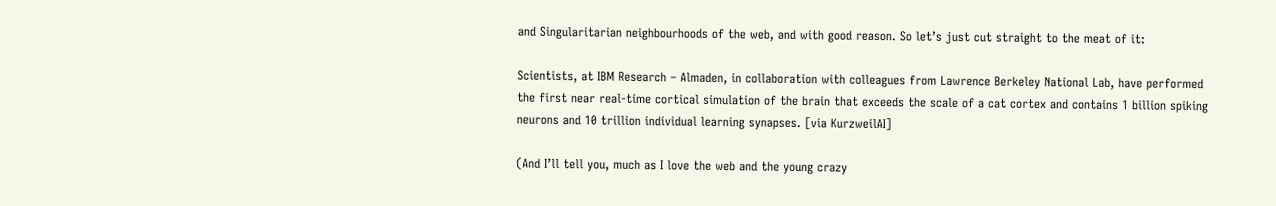and Singularitarian neighbourhoods of the web, and with good reason. So let’s just cut straight to the meat of it:

Scientists, at IBM Research – Almaden, in collaboration with colleagues from Lawrence Berkeley National Lab, have performed the first near real-time cortical simulation of the brain that exceeds the scale of a cat cortex and contains 1 billion spiking neurons and 10 trillion individual learning synapses. [via KurzweilAI]

(And I’ll tell you, much as I love the web and the young crazy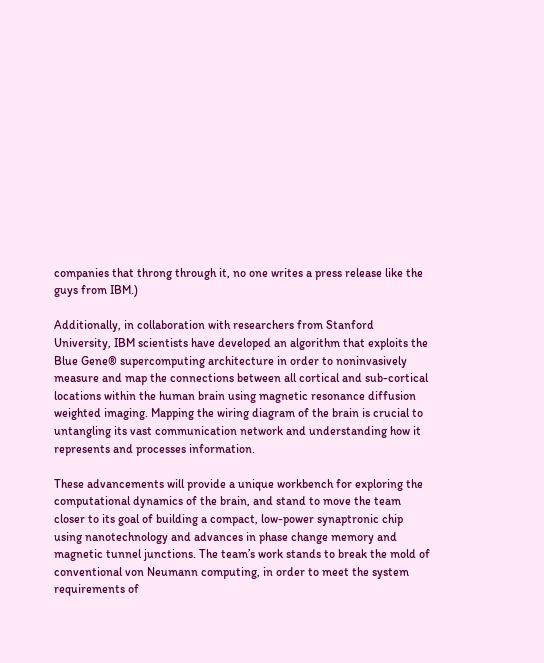companies that throng through it, no one writes a press release like the guys from IBM.)

Additionally, in collaboration with researchers from Stanford University, IBM scientists have developed an algorithm that exploits the Blue Gene® supercomputing architecture in order to noninvasively measure and map the connections between all cortical and sub-cortical locations within the human brain using magnetic resonance diffusion weighted imaging. Mapping the wiring diagram of the brain is crucial to untangling its vast communication network and understanding how it represents and processes information.

These advancements will provide a unique workbench for exploring the computational dynamics of the brain, and stand to move the team closer to its goal of building a compact, low-power synaptronic chip using nanotechnology and advances in phase change memory and magnetic tunnel junctions. The team’s work stands to break the mold of conventional von Neumann computing, in order to meet the system requirements of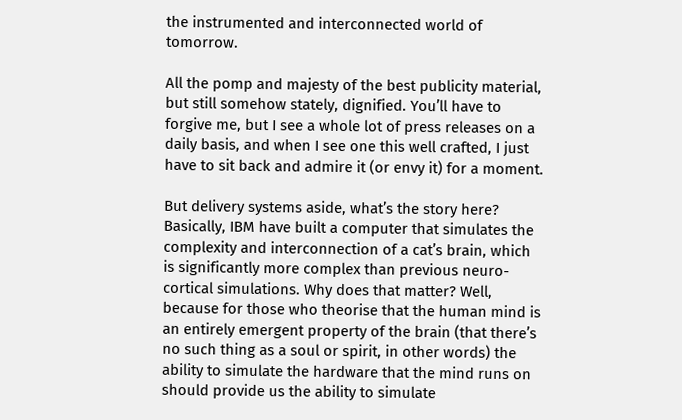the instrumented and interconnected world of tomorrow.

All the pomp and majesty of the best publicity material, but still somehow stately, dignified. You’ll have to forgive me, but I see a whole lot of press releases on a daily basis, and when I see one this well crafted, I just have to sit back and admire it (or envy it) for a moment.

But delivery systems aside, what’s the story here? Basically, IBM have built a computer that simulates the complexity and interconnection of a cat’s brain, which is significantly more complex than previous neuro-cortical simulations. Why does that matter? Well, because for those who theorise that the human mind is an entirely emergent property of the brain (that there’s no such thing as a soul or spirit, in other words) the ability to simulate the hardware that the mind runs on should provide us the ability to simulate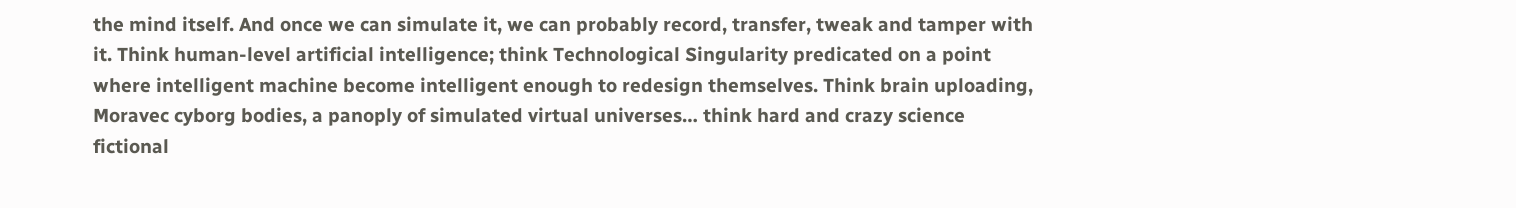the mind itself. And once we can simulate it, we can probably record, transfer, tweak and tamper with it. Think human-level artificial intelligence; think Technological Singularity predicated on a point where intelligent machine become intelligent enough to redesign themselves. Think brain uploading, Moravec cyborg bodies, a panoply of simulated virtual universes… think hard and crazy science fictional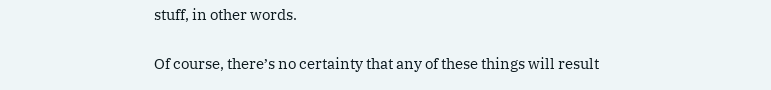stuff, in other words.

Of course, there’s no certainty that any of these things will result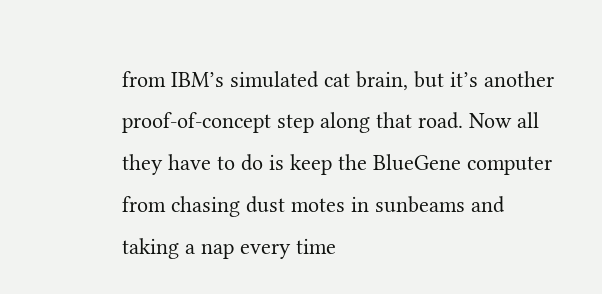from IBM’s simulated cat brain, but it’s another proof-of-concept step along that road. Now all they have to do is keep the BlueGene computer from chasing dust motes in sunbeams and taking a nap every time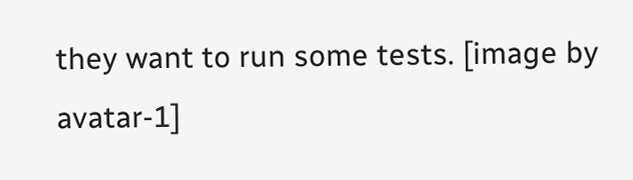they want to run some tests. [image by avatar-1]